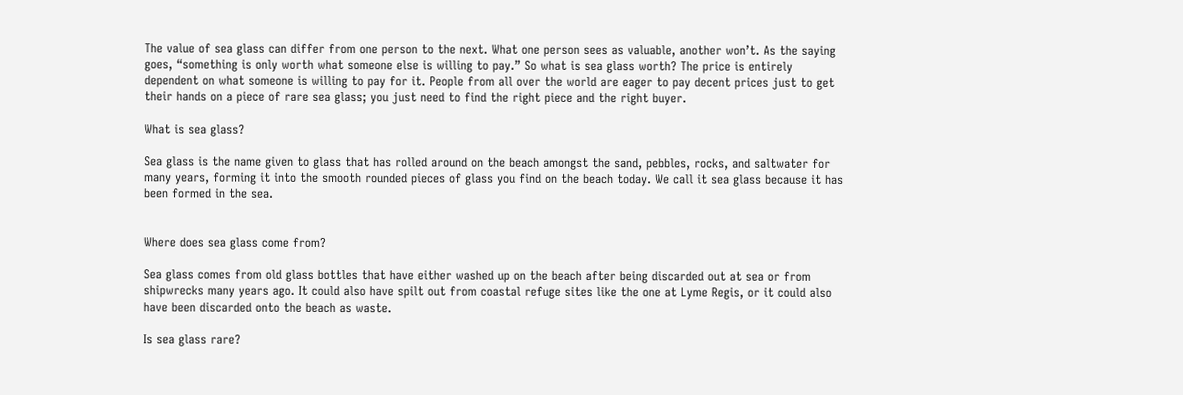The value of sea glass can differ from one person to the next. What one person sees as valuable, another won’t. As the saying goes, “something is only worth what someone else is willing to pay.” So what is sea glass worth? The price is entirely dependent on what someone is willing to pay for it. People from all over the world are eager to pay decent prices just to get their hands on a piece of rare sea glass; you just need to find the right piece and the right buyer.

What is sea glass?

Sea glass is the name given to glass that has rolled around on the beach amongst the sand, pebbles, rocks, and saltwater for many years, forming it into the smooth rounded pieces of glass you find on the beach today. We call it sea glass because it has been formed in the sea.


Where does sea glass come from?

Sea glass comes from old glass bottles that have either washed up on the beach after being discarded out at sea or from shipwrecks many years ago. It could also have spilt out from coastal refuge sites like the one at Lyme Regis, or it could also have been discarded onto the beach as waste.

Is sea glass rare?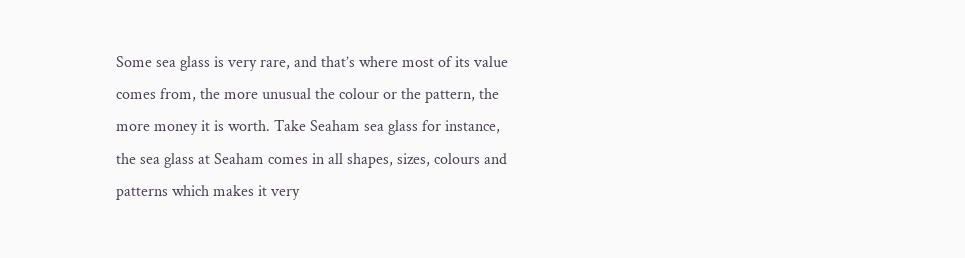Some sea glass is very rare, and that’s where most of its value comes from, the more unusual the colour or the pattern, the more money it is worth. Take Seaham sea glass for instance, the sea glass at Seaham comes in all shapes, sizes, colours and patterns which makes it very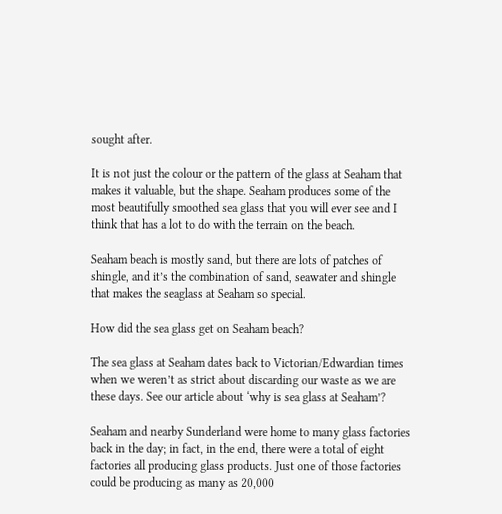sought after.

It is not just the colour or the pattern of the glass at Seaham that makes it valuable, but the shape. Seaham produces some of the most beautifully smoothed sea glass that you will ever see and I think that has a lot to do with the terrain on the beach.

Seaham beach is mostly sand, but there are lots of patches of shingle, and it’s the combination of sand, seawater and shingle that makes the seaglass at Seaham so special.

How did the sea glass get on Seaham beach?

The sea glass at Seaham dates back to Victorian/Edwardian times when we weren’t as strict about discarding our waste as we are these days. See our article about ‘why is sea glass at Seaham’?

Seaham and nearby Sunderland were home to many glass factories back in the day; in fact, in the end, there were a total of eight factories all producing glass products. Just one of those factories could be producing as many as 20,000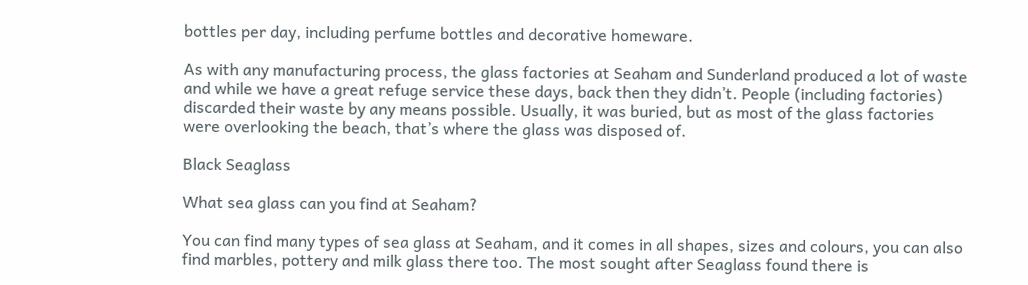bottles per day, including perfume bottles and decorative homeware.

As with any manufacturing process, the glass factories at Seaham and Sunderland produced a lot of waste and while we have a great refuge service these days, back then they didn’t. People (including factories) discarded their waste by any means possible. Usually, it was buried, but as most of the glass factories were overlooking the beach, that’s where the glass was disposed of.

Black Seaglass

What sea glass can you find at Seaham?

You can find many types of sea glass at Seaham, and it comes in all shapes, sizes and colours, you can also find marbles, pottery and milk glass there too. The most sought after Seaglass found there is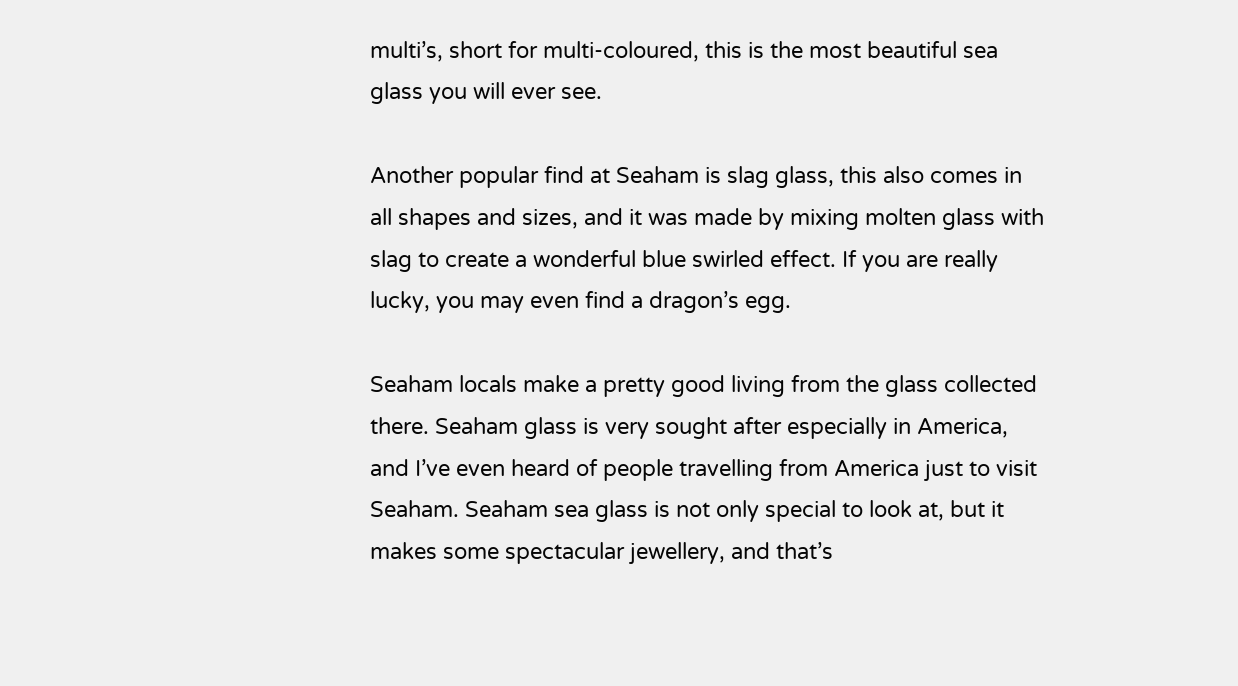multi’s, short for multi-coloured, this is the most beautiful sea glass you will ever see.

Another popular find at Seaham is slag glass, this also comes in all shapes and sizes, and it was made by mixing molten glass with slag to create a wonderful blue swirled effect. If you are really lucky, you may even find a dragon’s egg.

Seaham locals make a pretty good living from the glass collected there. Seaham glass is very sought after especially in America, and I’ve even heard of people travelling from America just to visit Seaham. Seaham sea glass is not only special to look at, but it makes some spectacular jewellery, and that’s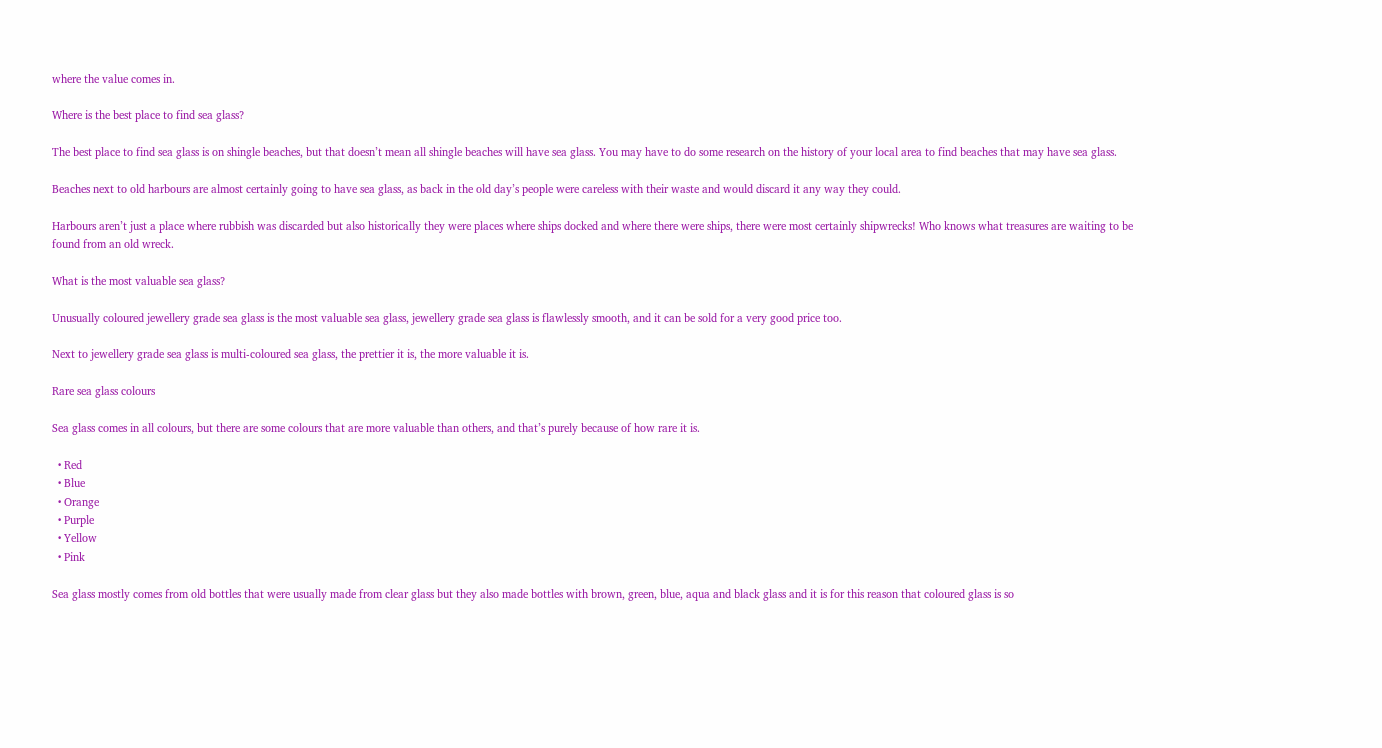where the value comes in.

Where is the best place to find sea glass?

The best place to find sea glass is on shingle beaches, but that doesn’t mean all shingle beaches will have sea glass. You may have to do some research on the history of your local area to find beaches that may have sea glass.

Beaches next to old harbours are almost certainly going to have sea glass, as back in the old day’s people were careless with their waste and would discard it any way they could.

Harbours aren’t just a place where rubbish was discarded but also historically they were places where ships docked and where there were ships, there were most certainly shipwrecks! Who knows what treasures are waiting to be found from an old wreck.

What is the most valuable sea glass?

Unusually coloured jewellery grade sea glass is the most valuable sea glass, jewellery grade sea glass is flawlessly smooth, and it can be sold for a very good price too.

Next to jewellery grade sea glass is multi-coloured sea glass, the prettier it is, the more valuable it is.

Rare sea glass colours

Sea glass comes in all colours, but there are some colours that are more valuable than others, and that’s purely because of how rare it is.

  • Red
  • Blue
  • Orange
  • Purple
  • Yellow
  • Pink

Sea glass mostly comes from old bottles that were usually made from clear glass but they also made bottles with brown, green, blue, aqua and black glass and it is for this reason that coloured glass is so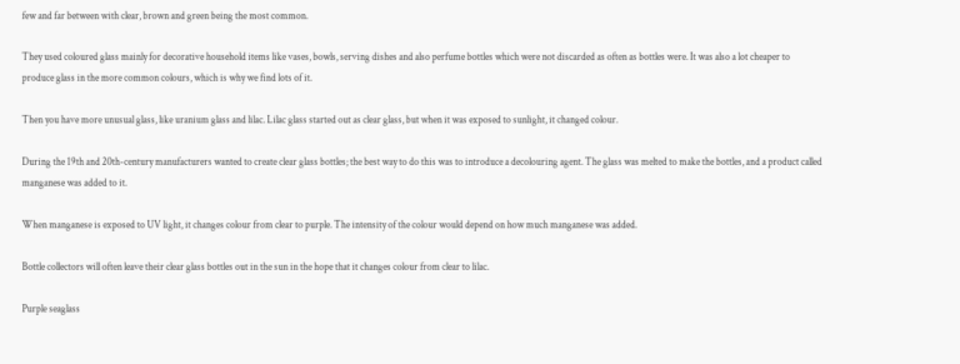few and far between with clear, brown and green being the most common.

They used coloured glass mainly for decorative household items like vases, bowls, serving dishes and also perfume bottles which were not discarded as often as bottles were. It was also a lot cheaper to produce glass in the more common colours, which is why we find lots of it.

Then you have more unusual glass, like uranium glass and lilac. Lilac glass started out as clear glass, but when it was exposed to sunlight, it changed colour.

During the 19th and 20th-century manufacturers wanted to create clear glass bottles; the best way to do this was to introduce a decolouring agent. The glass was melted to make the bottles, and a product called manganese was added to it.

When manganese is exposed to UV light, it changes colour from clear to purple. The intensity of the colour would depend on how much manganese was added.

Bottle collectors will often leave their clear glass bottles out in the sun in the hope that it changes colour from clear to lilac.

Purple seaglass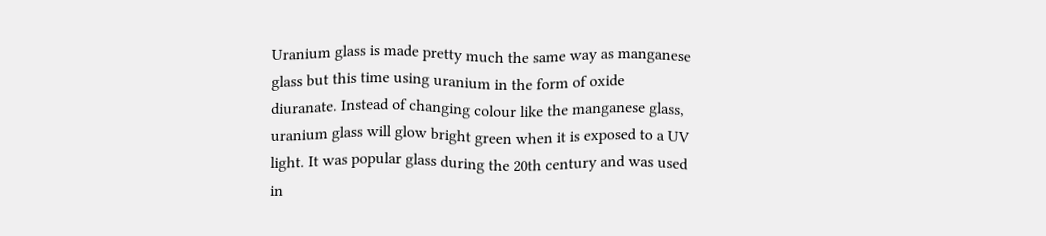Uranium glass is made pretty much the same way as manganese glass but this time using uranium in the form of oxide diuranate. Instead of changing colour like the manganese glass, uranium glass will glow bright green when it is exposed to a UV light. It was popular glass during the 20th century and was used in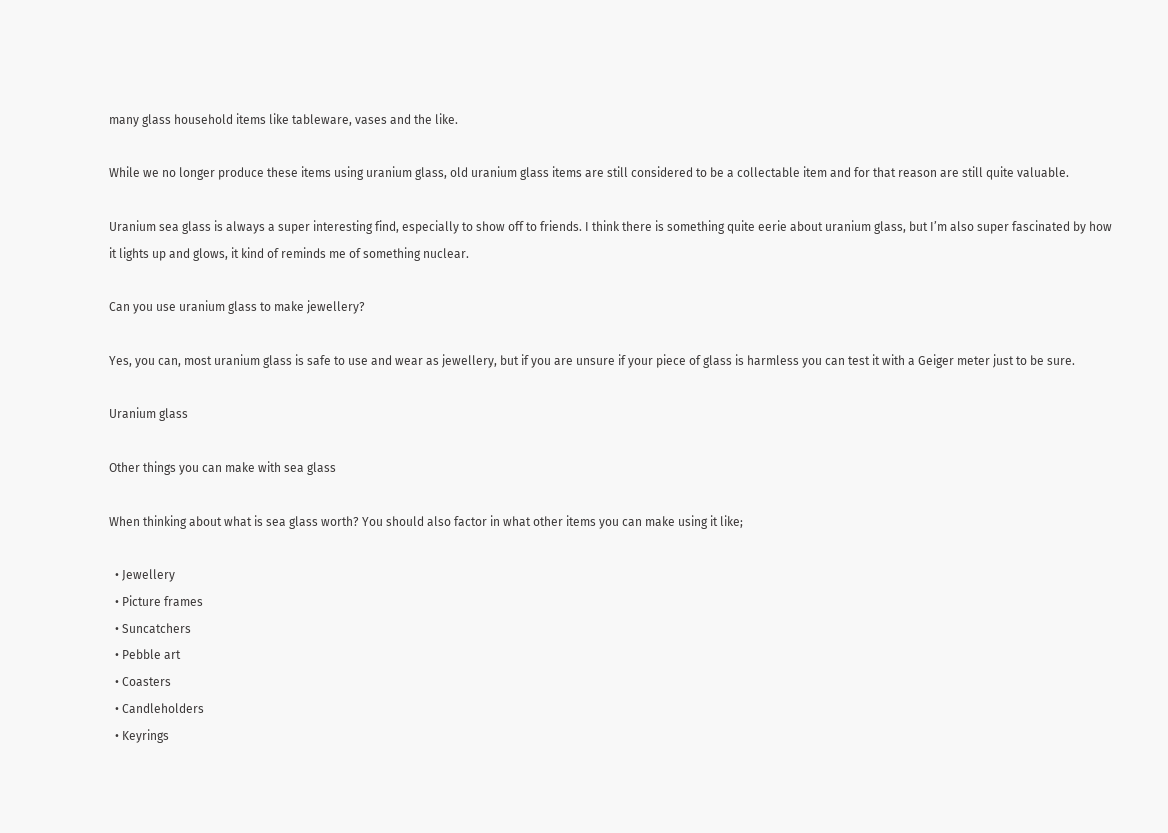many glass household items like tableware, vases and the like.

While we no longer produce these items using uranium glass, old uranium glass items are still considered to be a collectable item and for that reason are still quite valuable.

Uranium sea glass is always a super interesting find, especially to show off to friends. I think there is something quite eerie about uranium glass, but I’m also super fascinated by how it lights up and glows, it kind of reminds me of something nuclear.

Can you use uranium glass to make jewellery?

Yes, you can, most uranium glass is safe to use and wear as jewellery, but if you are unsure if your piece of glass is harmless you can test it with a Geiger meter just to be sure.

Uranium glass

Other things you can make with sea glass

When thinking about what is sea glass worth? You should also factor in what other items you can make using it like;

  • Jewellery
  • Picture frames
  • Suncatchers
  • Pebble art
  • Coasters
  • Candleholders
  • Keyrings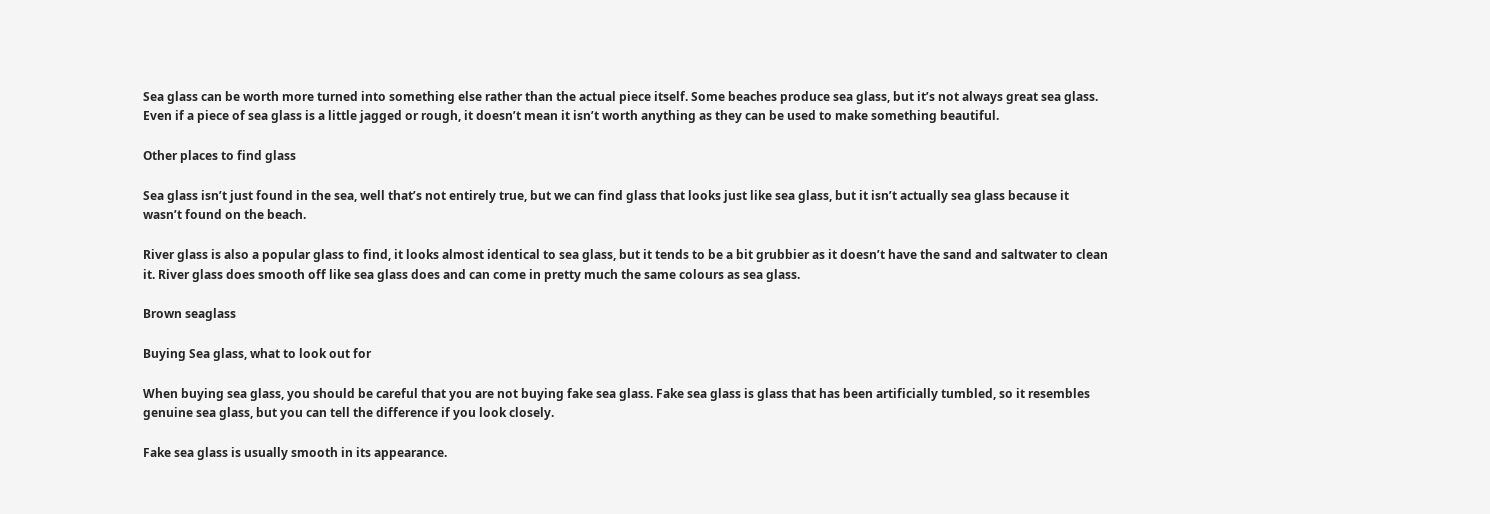Sea glass can be worth more turned into something else rather than the actual piece itself. Some beaches produce sea glass, but it’s not always great sea glass. Even if a piece of sea glass is a little jagged or rough, it doesn’t mean it isn’t worth anything as they can be used to make something beautiful.

Other places to find glass

Sea glass isn’t just found in the sea, well that’s not entirely true, but we can find glass that looks just like sea glass, but it isn’t actually sea glass because it wasn’t found on the beach.

River glass is also a popular glass to find, it looks almost identical to sea glass, but it tends to be a bit grubbier as it doesn’t have the sand and saltwater to clean it. River glass does smooth off like sea glass does and can come in pretty much the same colours as sea glass.

Brown seaglass

Buying Sea glass, what to look out for

When buying sea glass, you should be careful that you are not buying fake sea glass. Fake sea glass is glass that has been artificially tumbled, so it resembles genuine sea glass, but you can tell the difference if you look closely.

Fake sea glass is usually smooth in its appearance.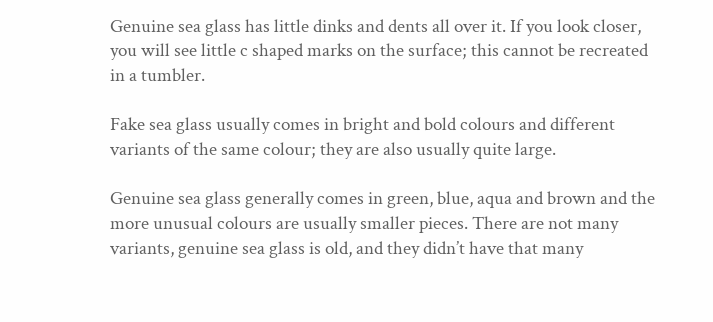Genuine sea glass has little dinks and dents all over it. If you look closer, you will see little c shaped marks on the surface; this cannot be recreated in a tumbler.

Fake sea glass usually comes in bright and bold colours and different variants of the same colour; they are also usually quite large.

Genuine sea glass generally comes in green, blue, aqua and brown and the more unusual colours are usually smaller pieces. There are not many variants, genuine sea glass is old, and they didn’t have that many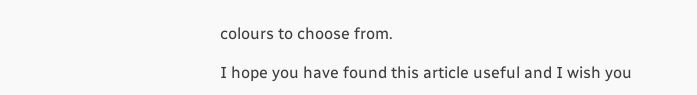colours to choose from.

I hope you have found this article useful and I wish you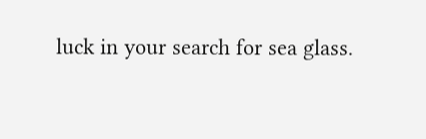luck in your search for sea glass.